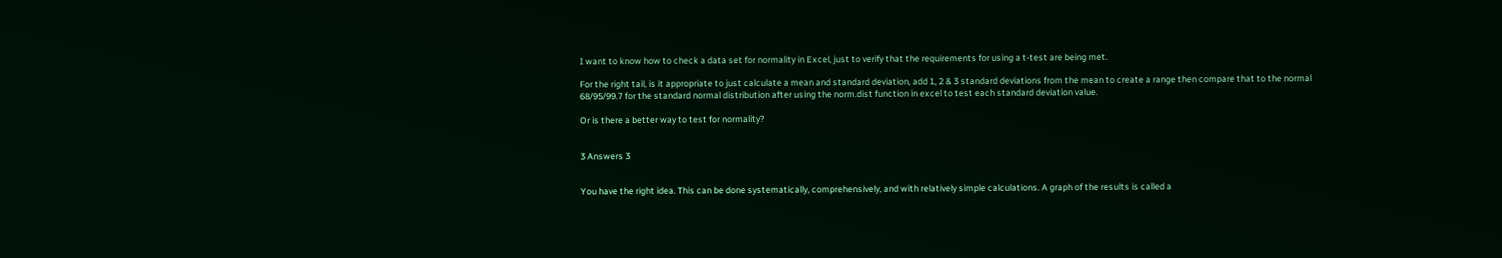I want to know how to check a data set for normality in Excel, just to verify that the requirements for using a t-test are being met.

For the right tail, is it appropriate to just calculate a mean and standard deviation, add 1, 2 & 3 standard deviations from the mean to create a range then compare that to the normal 68/95/99.7 for the standard normal distribution after using the norm.dist function in excel to test each standard deviation value.

Or is there a better way to test for normality?


3 Answers 3


You have the right idea. This can be done systematically, comprehensively, and with relatively simple calculations. A graph of the results is called a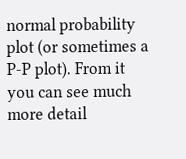normal probability plot (or sometimes a P-P plot). From it you can see much more detail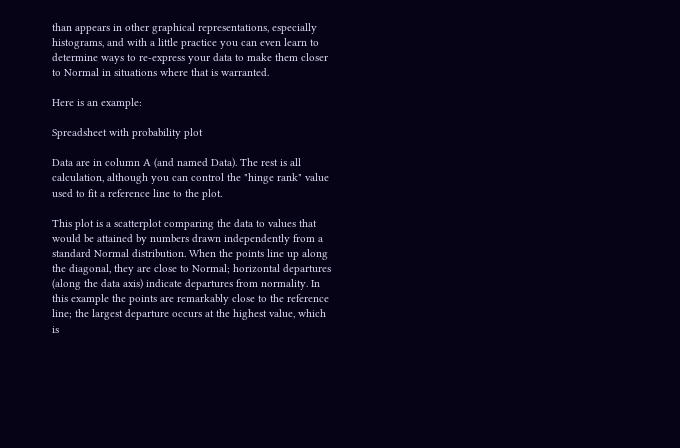than appears in other graphical representations, especially histograms, and with a little practice you can even learn to determine ways to re-express your data to make them closer to Normal in situations where that is warranted.

Here is an example:

Spreadsheet with probability plot

Data are in column A (and named Data). The rest is all calculation, although you can control the "hinge rank" value used to fit a reference line to the plot.

This plot is a scatterplot comparing the data to values that would be attained by numbers drawn independently from a standard Normal distribution. When the points line up along the diagonal, they are close to Normal; horizontal departures (along the data axis) indicate departures from normality. In this example the points are remarkably close to the reference line; the largest departure occurs at the highest value, which is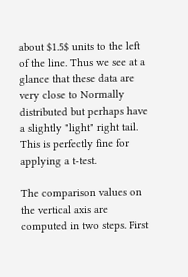about $1.5$ units to the left of the line. Thus we see at a glance that these data are very close to Normally distributed but perhaps have a slightly "light" right tail. This is perfectly fine for applying a t-test.

The comparison values on the vertical axis are computed in two steps. First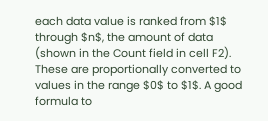each data value is ranked from $1$ through $n$, the amount of data (shown in the Count field in cell F2). These are proportionally converted to values in the range $0$ to $1$. A good formula to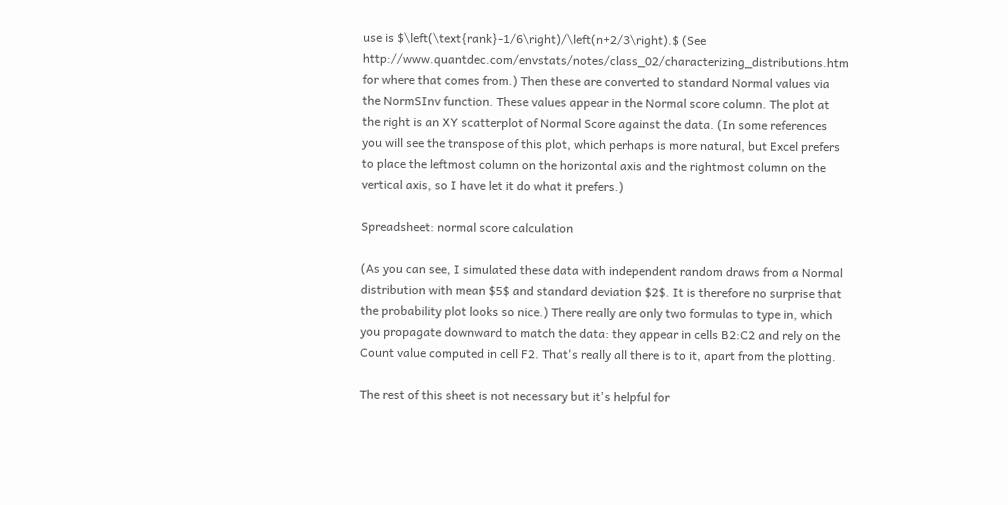use is $\left(\text{rank}-1/6\right)/\left(n+2/3\right).$ (See http://www.quantdec.com/envstats/notes/class_02/characterizing_distributions.htm for where that comes from.) Then these are converted to standard Normal values via the NormSInv function. These values appear in the Normal score column. The plot at the right is an XY scatterplot of Normal Score against the data. (In some references you will see the transpose of this plot, which perhaps is more natural, but Excel prefers to place the leftmost column on the horizontal axis and the rightmost column on the vertical axis, so I have let it do what it prefers.)

Spreadsheet: normal score calculation

(As you can see, I simulated these data with independent random draws from a Normal distribution with mean $5$ and standard deviation $2$. It is therefore no surprise that the probability plot looks so nice.) There really are only two formulas to type in, which you propagate downward to match the data: they appear in cells B2:C2 and rely on the Count value computed in cell F2. That's really all there is to it, apart from the plotting.

The rest of this sheet is not necessary but it's helpful for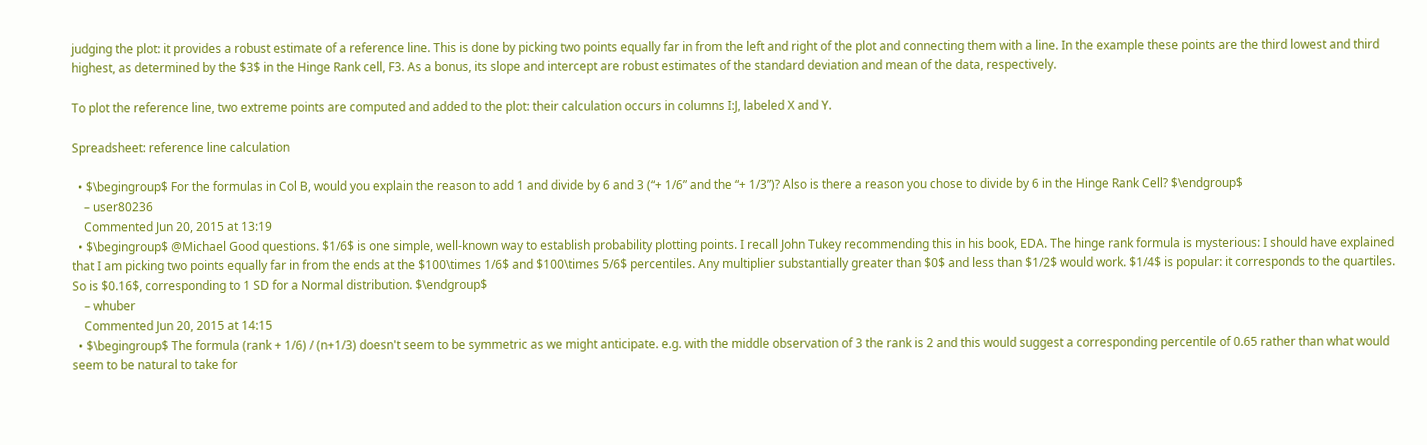judging the plot: it provides a robust estimate of a reference line. This is done by picking two points equally far in from the left and right of the plot and connecting them with a line. In the example these points are the third lowest and third highest, as determined by the $3$ in the Hinge Rank cell, F3. As a bonus, its slope and intercept are robust estimates of the standard deviation and mean of the data, respectively.

To plot the reference line, two extreme points are computed and added to the plot: their calculation occurs in columns I:J, labeled X and Y.

Spreadsheet: reference line calculation

  • $\begingroup$ For the formulas in Col B, would you explain the reason to add 1 and divide by 6 and 3 (“+ 1/6” and the “+ 1/3”)? Also is there a reason you chose to divide by 6 in the Hinge Rank Cell? $\endgroup$
    – user80236
    Commented Jun 20, 2015 at 13:19
  • $\begingroup$ @Michael Good questions. $1/6$ is one simple, well-known way to establish probability plotting points. I recall John Tukey recommending this in his book, EDA. The hinge rank formula is mysterious: I should have explained that I am picking two points equally far in from the ends at the $100\times 1/6$ and $100\times 5/6$ percentiles. Any multiplier substantially greater than $0$ and less than $1/2$ would work. $1/4$ is popular: it corresponds to the quartiles. So is $0.16$, corresponding to 1 SD for a Normal distribution. $\endgroup$
    – whuber
    Commented Jun 20, 2015 at 14:15
  • $\begingroup$ The formula (rank + 1/6) / (n+1/3) doesn't seem to be symmetric as we might anticipate. e.g. with the middle observation of 3 the rank is 2 and this would suggest a corresponding percentile of 0.65 rather than what would seem to be natural to take for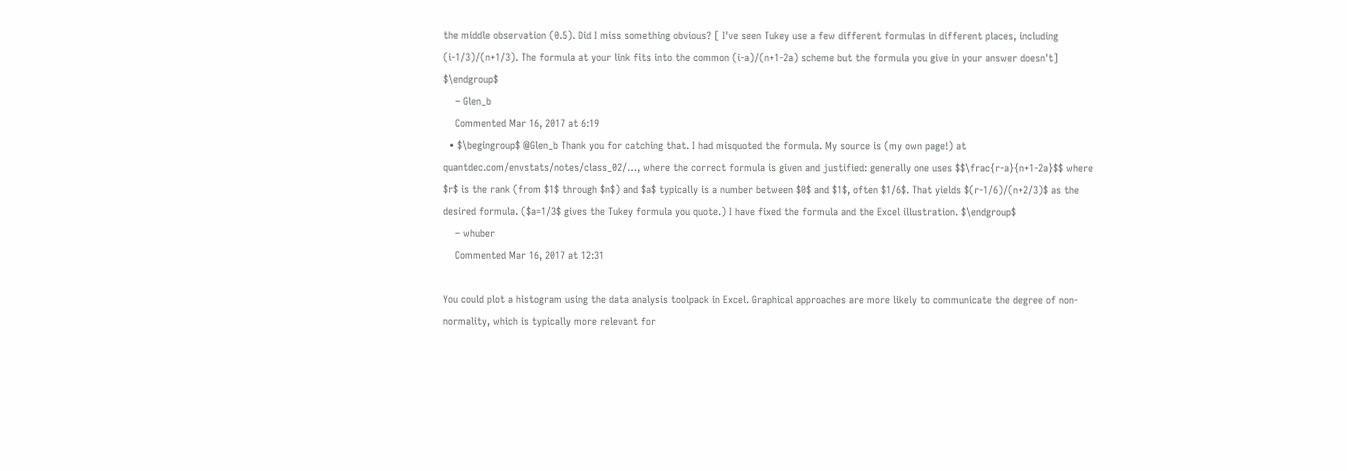the middle observation (0.5). Did I miss something obvious? [ I've seen Tukey use a few different formulas in different places, including (i-1/3)/(n+1/3). The formula at your link fits into the common (i-a)/(n+1-2a) scheme but the formula you give in your answer doesn't] $\endgroup$
    – Glen_b
    Commented Mar 16, 2017 at 6:19
  • $\begingroup$ @Glen_b Thank you for catching that. I had misquoted the formula. My source is (my own page!) at quantdec.com/envstats/notes/class_02/…, where the correct formula is given and justified: generally one uses $$\frac{r-a}{n+1-2a}$$ where $r$ is the rank (from $1$ through $n$) and $a$ typically is a number between $0$ and $1$, often $1/6$. That yields $(r-1/6)/(n+2/3)$ as the desired formula. ($a=1/3$ gives the Tukey formula you quote.) I have fixed the formula and the Excel illustration. $\endgroup$
    – whuber
    Commented Mar 16, 2017 at 12:31

You could plot a histogram using the data analysis toolpack in Excel. Graphical approaches are more likely to communicate the degree of non-normality, which is typically more relevant for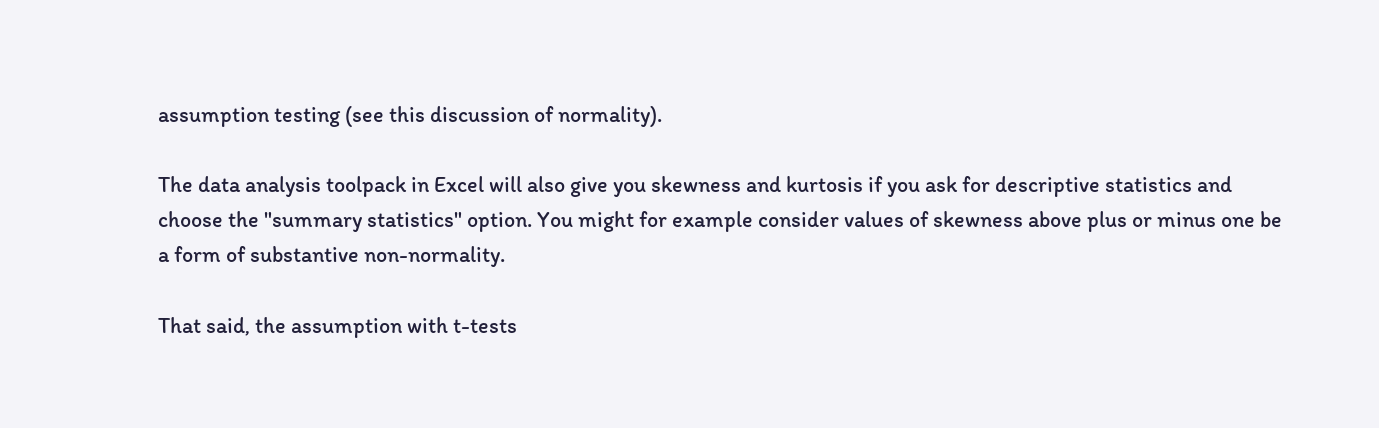assumption testing (see this discussion of normality).

The data analysis toolpack in Excel will also give you skewness and kurtosis if you ask for descriptive statistics and choose the "summary statistics" option. You might for example consider values of skewness above plus or minus one be a form of substantive non-normality.

That said, the assumption with t-tests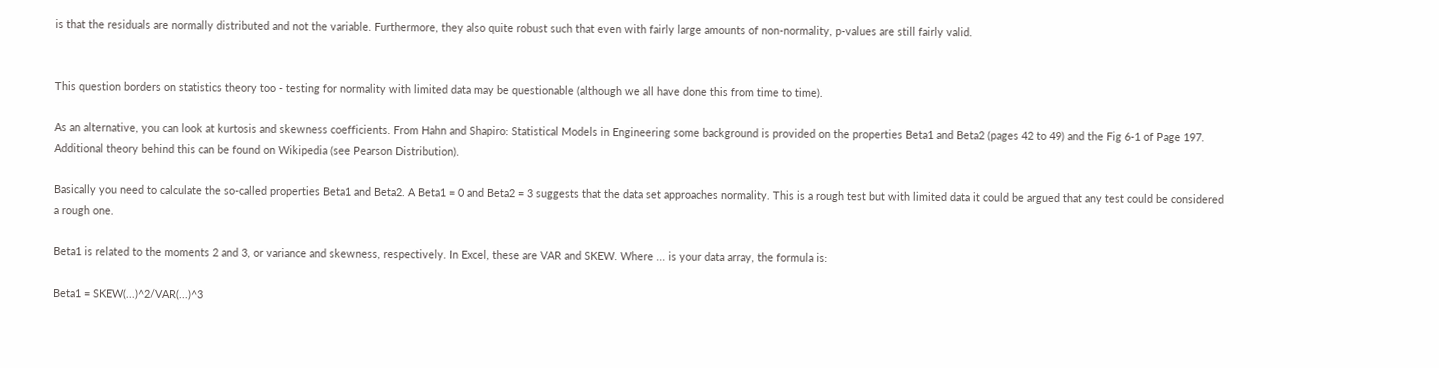is that the residuals are normally distributed and not the variable. Furthermore, they also quite robust such that even with fairly large amounts of non-normality, p-values are still fairly valid.


This question borders on statistics theory too - testing for normality with limited data may be questionable (although we all have done this from time to time).

As an alternative, you can look at kurtosis and skewness coefficients. From Hahn and Shapiro: Statistical Models in Engineering some background is provided on the properties Beta1 and Beta2 (pages 42 to 49) and the Fig 6-1 of Page 197. Additional theory behind this can be found on Wikipedia (see Pearson Distribution).

Basically you need to calculate the so-called properties Beta1 and Beta2. A Beta1 = 0 and Beta2 = 3 suggests that the data set approaches normality. This is a rough test but with limited data it could be argued that any test could be considered a rough one.

Beta1 is related to the moments 2 and 3, or variance and skewness, respectively. In Excel, these are VAR and SKEW. Where ... is your data array, the formula is:

Beta1 = SKEW(...)^2/VAR(...)^3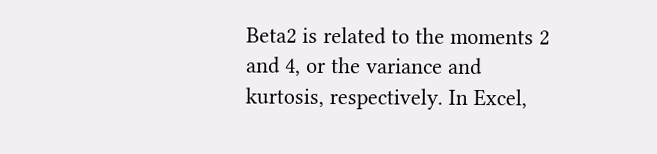Beta2 is related to the moments 2 and 4, or the variance and kurtosis, respectively. In Excel,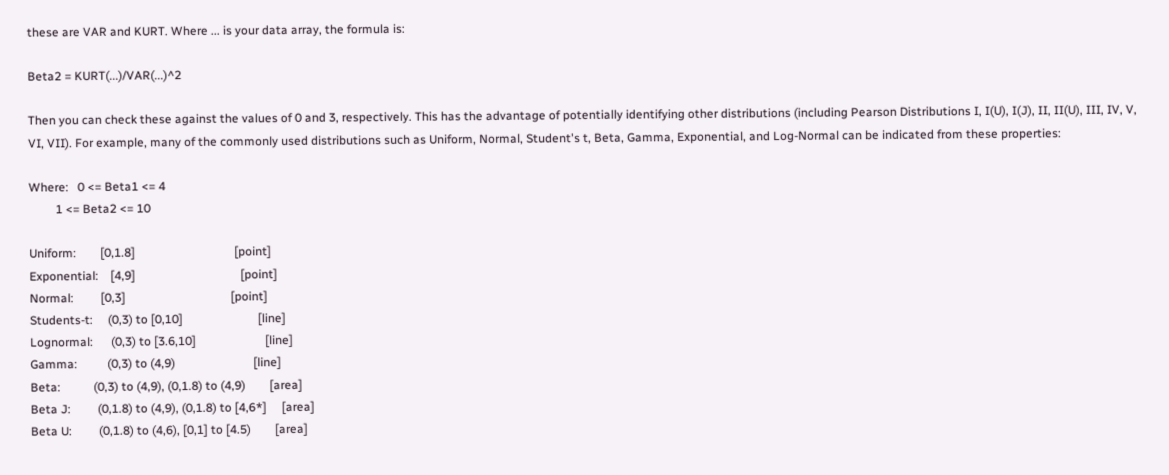these are VAR and KURT. Where ... is your data array, the formula is:

Beta2 = KURT(...)/VAR(...)^2

Then you can check these against the values of 0 and 3, respectively. This has the advantage of potentially identifying other distributions (including Pearson Distributions I, I(U), I(J), II, II(U), III, IV, V, VI, VII). For example, many of the commonly used distributions such as Uniform, Normal, Student's t, Beta, Gamma, Exponential, and Log-Normal can be indicated from these properties:

Where:   0 <= Beta1 <= 4
         1 <= Beta2 <= 10

Uniform:        [0,1.8]                                 [point]
Exponential:    [4,9]                                   [point]
Normal:         [0,3]                                   [point]
Students-t:     (0,3) to [0,10]                         [line]
Lognormal:      (0,3) to [3.6,10]                       [line]
Gamma:          (0,3) to (4,9)                          [line]
Beta:           (0,3) to (4,9), (0,1.8) to (4,9)        [area]
Beta J:         (0,1.8) to (4,9), (0,1.8) to [4,6*]     [area]
Beta U:         (0,1.8) to (4,6), [0,1] to [4.5)        [area]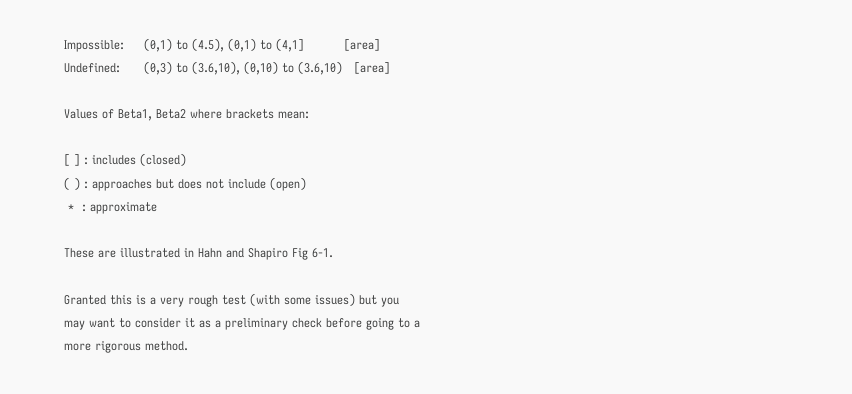Impossible:     (0,1) to (4.5), (0,1) to (4,1]          [area]
Undefined:      (0,3) to (3.6,10), (0,10) to (3.6,10)   [area]

Values of Beta1, Beta2 where brackets mean:

[ ] : includes (closed)
( ) : approaches but does not include (open)
 *  : approximate

These are illustrated in Hahn and Shapiro Fig 6-1.

Granted this is a very rough test (with some issues) but you may want to consider it as a preliminary check before going to a more rigorous method.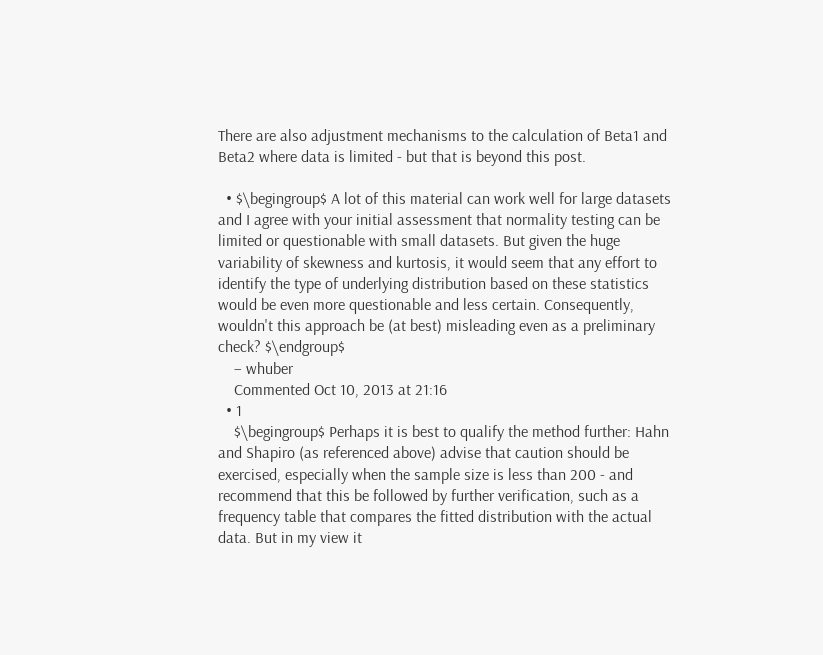There are also adjustment mechanisms to the calculation of Beta1 and Beta2 where data is limited - but that is beyond this post.

  • $\begingroup$ A lot of this material can work well for large datasets and I agree with your initial assessment that normality testing can be limited or questionable with small datasets. But given the huge variability of skewness and kurtosis, it would seem that any effort to identify the type of underlying distribution based on these statistics would be even more questionable and less certain. Consequently, wouldn't this approach be (at best) misleading even as a preliminary check? $\endgroup$
    – whuber
    Commented Oct 10, 2013 at 21:16
  • 1
    $\begingroup$ Perhaps it is best to qualify the method further: Hahn and Shapiro (as referenced above) advise that caution should be exercised, especially when the sample size is less than 200 - and recommend that this be followed by further verification, such as a frequency table that compares the fitted distribution with the actual data. But in my view it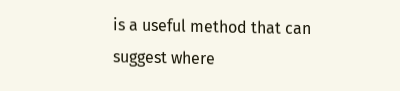is a useful method that can suggest where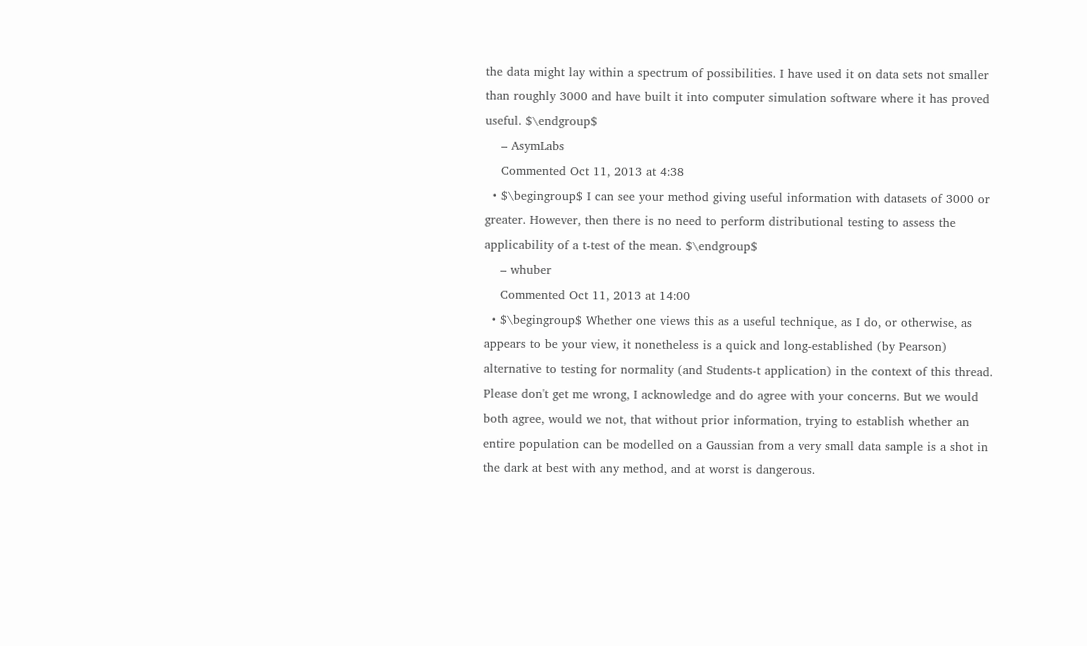the data might lay within a spectrum of possibilities. I have used it on data sets not smaller than roughly 3000 and have built it into computer simulation software where it has proved useful. $\endgroup$
    – AsymLabs
    Commented Oct 11, 2013 at 4:38
  • $\begingroup$ I can see your method giving useful information with datasets of 3000 or greater. However, then there is no need to perform distributional testing to assess the applicability of a t-test of the mean. $\endgroup$
    – whuber
    Commented Oct 11, 2013 at 14:00
  • $\begingroup$ Whether one views this as a useful technique, as I do, or otherwise, as appears to be your view, it nonetheless is a quick and long-established (by Pearson) alternative to testing for normality (and Students-t application) in the context of this thread. Please don't get me wrong, I acknowledge and do agree with your concerns. But we would both agree, would we not, that without prior information, trying to establish whether an entire population can be modelled on a Gaussian from a very small data sample is a shot in the dark at best with any method, and at worst is dangerous.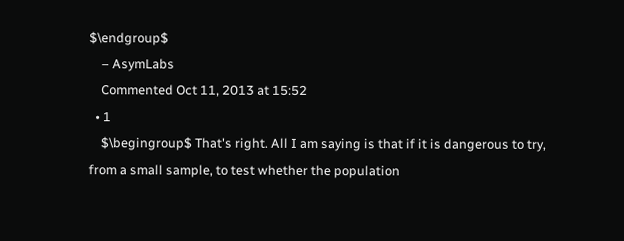$\endgroup$
    – AsymLabs
    Commented Oct 11, 2013 at 15:52
  • 1
    $\begingroup$ That's right. All I am saying is that if it is dangerous to try, from a small sample, to test whether the population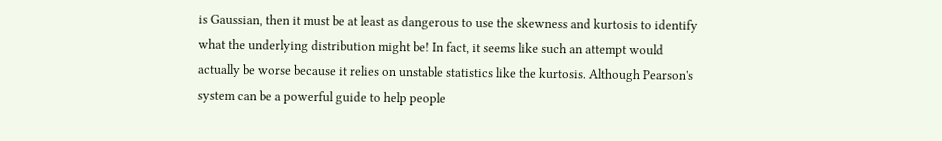is Gaussian, then it must be at least as dangerous to use the skewness and kurtosis to identify what the underlying distribution might be! In fact, it seems like such an attempt would actually be worse because it relies on unstable statistics like the kurtosis. Although Pearson's system can be a powerful guide to help people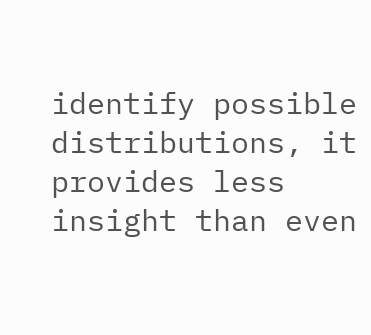identify possible distributions, it provides less insight than even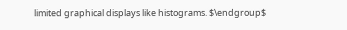limited graphical displays like histograms. $\endgroup$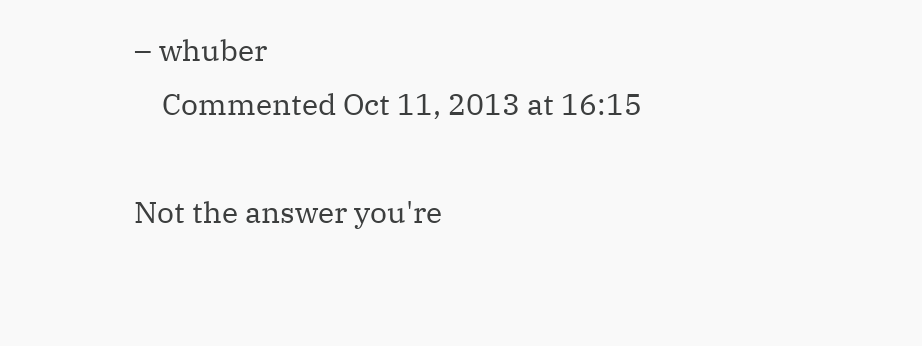– whuber
    Commented Oct 11, 2013 at 16:15

Not the answer you're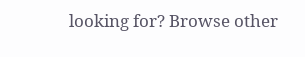looking for? Browse other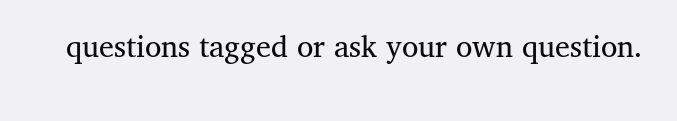questions tagged or ask your own question.